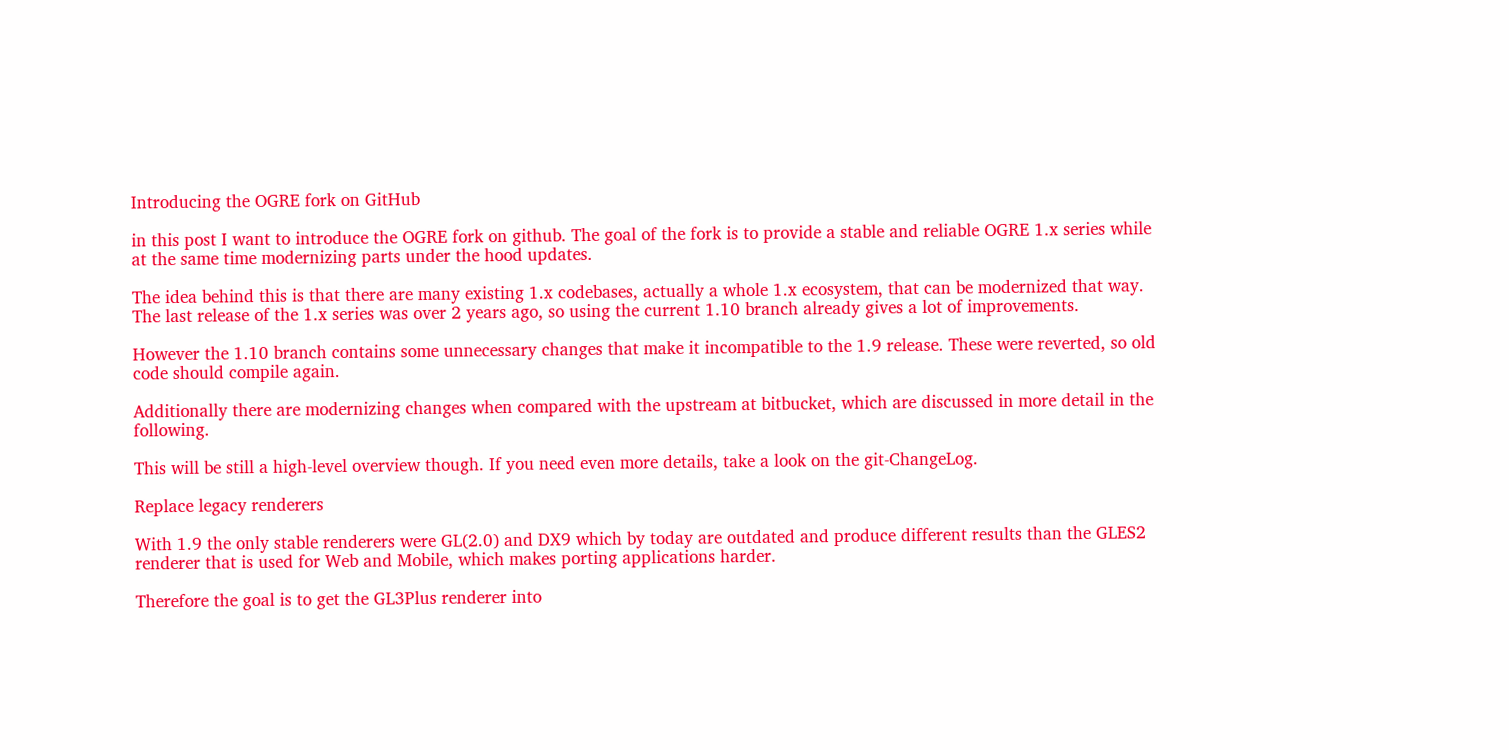Introducing the OGRE fork on GitHub

in this post I want to introduce the OGRE fork on github. The goal of the fork is to provide a stable and reliable OGRE 1.x series while at the same time modernizing parts under the hood updates.

The idea behind this is that there are many existing 1.x codebases, actually a whole 1.x ecosystem, that can be modernized that way.
The last release of the 1.x series was over 2 years ago, so using the current 1.10 branch already gives a lot of improvements.

However the 1.10 branch contains some unnecessary changes that make it incompatible to the 1.9 release. These were reverted, so old code should compile again.

Additionally there are modernizing changes when compared with the upstream at bitbucket, which are discussed in more detail in the following.

This will be still a high-level overview though. If you need even more details, take a look on the git-ChangeLog.

Replace legacy renderers

With 1.9 the only stable renderers were GL(2.0) and DX9 which by today are outdated and produce different results than the GLES2 renderer that is used for Web and Mobile, which makes porting applications harder.

Therefore the goal is to get the GL3Plus renderer into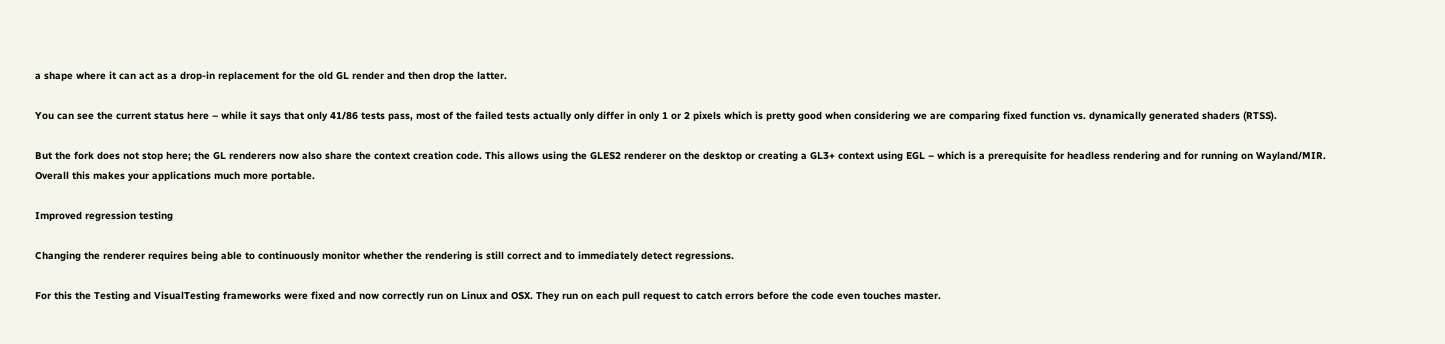a shape where it can act as a drop-in replacement for the old GL render and then drop the latter.

You can see the current status here – while it says that only 41/86 tests pass, most of the failed tests actually only differ in only 1 or 2 pixels which is pretty good when considering we are comparing fixed function vs. dynamically generated shaders (RTSS).

But the fork does not stop here; the GL renderers now also share the context creation code. This allows using the GLES2 renderer on the desktop or creating a GL3+ context using EGL – which is a prerequisite for headless rendering and for running on Wayland/MIR. Overall this makes your applications much more portable.

Improved regression testing

Changing the renderer requires being able to continuously monitor whether the rendering is still correct and to immediately detect regressions.

For this the Testing and VisualTesting frameworks were fixed and now correctly run on Linux and OSX. They run on each pull request to catch errors before the code even touches master.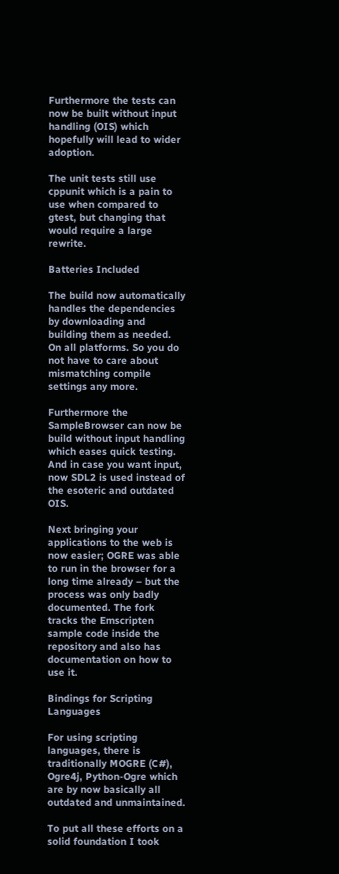Furthermore the tests can now be built without input handling (OIS) which hopefully will lead to wider adoption.

The unit tests still use cppunit which is a pain to use when compared to gtest, but changing that would require a large rewrite.

Batteries Included

The build now automatically handles the dependencies by downloading and building them as needed. On all platforms. So you do not have to care about mismatching compile settings any more.

Furthermore the SampleBrowser can now be build without input handling which eases quick testing. And in case you want input, now SDL2 is used instead of the esoteric and outdated OIS.

Next bringing your applications to the web is now easier; OGRE was able to run in the browser for a long time already – but the process was only badly documented. The fork tracks the Emscripten sample code inside the repository and also has documentation on how to use it.

Bindings for Scripting Languages

For using scripting languages, there is traditionally MOGRE (C#), Ogre4j, Python-Ogre which are by now basically all outdated and unmaintained.

To put all these efforts on a solid foundation I took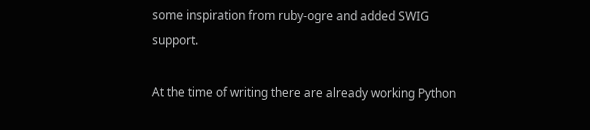some inspiration from ruby-ogre and added SWIG support.

At the time of writing there are already working Python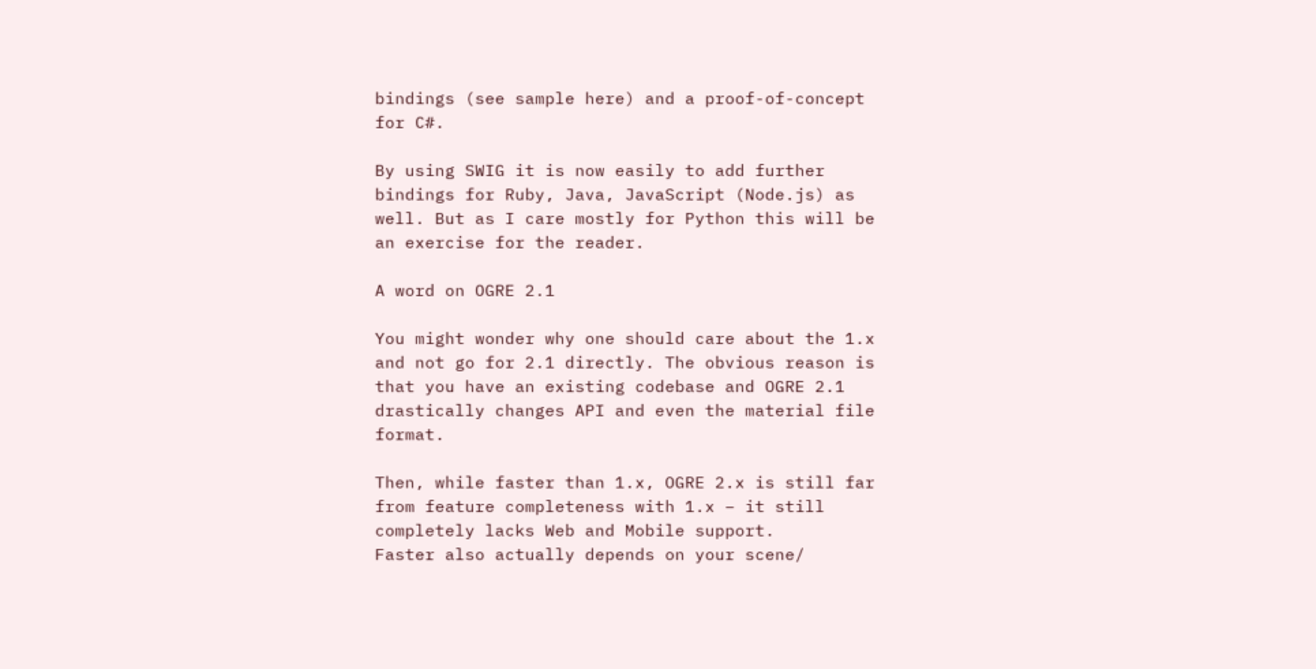bindings (see sample here) and a proof-of-concept for C#.

By using SWIG it is now easily to add further bindings for Ruby, Java, JavaScript (Node.js) as well. But as I care mostly for Python this will be an exercise for the reader.

A word on OGRE 2.1

You might wonder why one should care about the 1.x and not go for 2.1 directly. The obvious reason is that you have an existing codebase and OGRE 2.1 drastically changes API and even the material file format.

Then, while faster than 1.x, OGRE 2.x is still far from feature completeness with 1.x – it still completely lacks Web and Mobile support.
Faster also actually depends on your scene/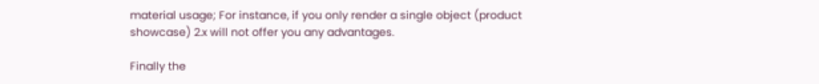material usage; For instance, if you only render a single object (product showcase) 2.x will not offer you any advantages.

Finally the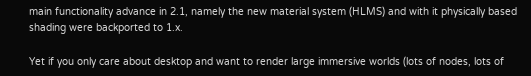main functionality advance in 2.1, namely the new material system (HLMS) and with it physically based shading were backported to 1.x.

Yet if you only care about desktop and want to render large immersive worlds (lots of nodes, lots of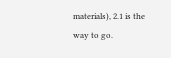materials), 2.1 is the way to go.